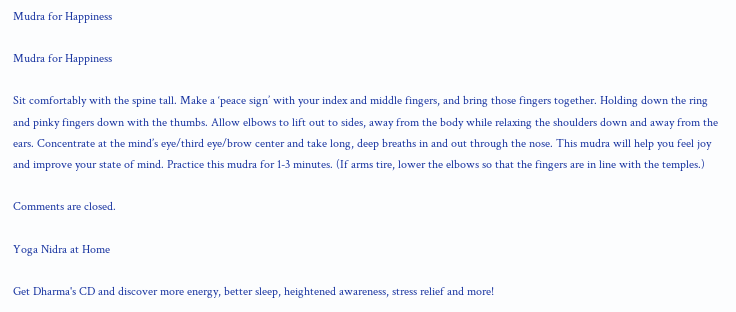Mudra for Happiness

Mudra for Happiness

Sit comfortably with the spine tall. Make a ‘peace sign’ with your index and middle fingers, and bring those fingers together. Holding down the ring and pinky fingers down with the thumbs. Allow elbows to lift out to sides, away from the body while relaxing the shoulders down and away from the ears. Concentrate at the mind’s eye/third eye/brow center and take long, deep breaths in and out through the nose. This mudra will help you feel joy and improve your state of mind. Practice this mudra for 1-3 minutes. (If arms tire, lower the elbows so that the fingers are in line with the temples.)

Comments are closed.

Yoga Nidra at Home

Get Dharma's CD and discover more energy, better sleep, heightened awareness, stress relief and more!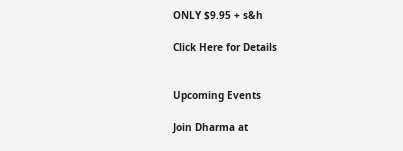ONLY $9.95 + s&h

Click Here for Details


Upcoming Events

Join Dharma at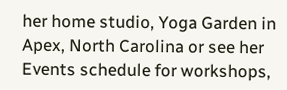her home studio, Yoga Garden in Apex, North Carolina or see her Events schedule for workshops,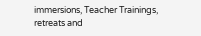immersions, Teacher Trainings, retreats and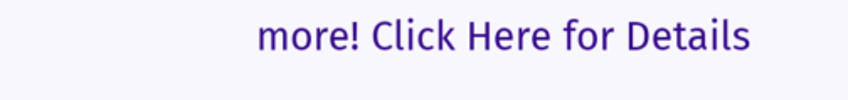more! Click Here for Details